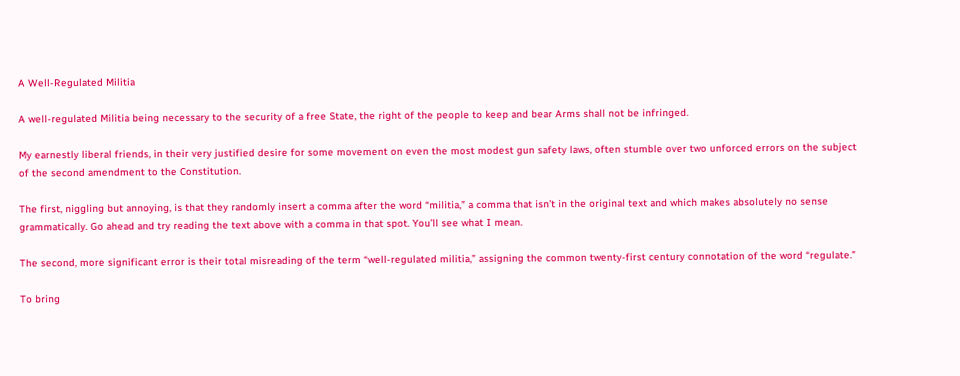A Well-Regulated Militia

A well-regulated Militia being necessary to the security of a free State, the right of the people to keep and bear Arms shall not be infringed.

My earnestly liberal friends, in their very justified desire for some movement on even the most modest gun safety laws, often stumble over two unforced errors on the subject of the second amendment to the Constitution.

The first, niggling but annoying, is that they randomly insert a comma after the word “militia,” a comma that isn’t in the original text and which makes absolutely no sense grammatically. Go ahead and try reading the text above with a comma in that spot. You’ll see what I mean.

The second, more significant error is their total misreading of the term “well-regulated militia,” assigning the common twenty-first century connotation of the word “regulate.”

To bring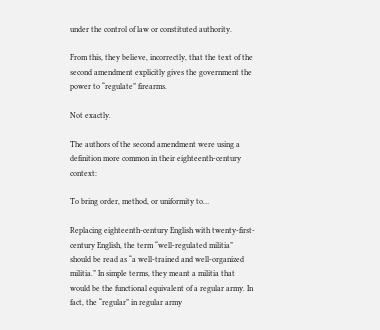under the control of law or constituted authority.

From this, they believe, incorrectly, that the text of the second amendment explicitly gives the government the power to “regulate” firearms.

Not exactly.

The authors of the second amendment were using a definition more common in their eighteenth-century context:

To bring order, method, or uniformity to…

Replacing eighteenth-century English with twenty-first-century English, the term “well-regulated militia” should be read as “a well-trained and well-organized militia.” In simple terms, they meant a militia that would be the functional equivalent of a regular army. In fact, the “regular” in regular army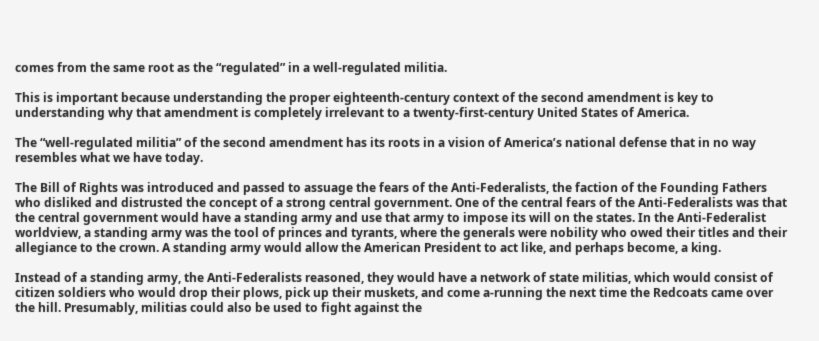comes from the same root as the “regulated” in a well-regulated militia.

This is important because understanding the proper eighteenth-century context of the second amendment is key to understanding why that amendment is completely irrelevant to a twenty-first-century United States of America.

The “well-regulated militia” of the second amendment has its roots in a vision of America’s national defense that in no way resembles what we have today.

The Bill of Rights was introduced and passed to assuage the fears of the Anti-Federalists, the faction of the Founding Fathers who disliked and distrusted the concept of a strong central government. One of the central fears of the Anti-Federalists was that the central government would have a standing army and use that army to impose its will on the states. In the Anti-Federalist worldview, a standing army was the tool of princes and tyrants, where the generals were nobility who owed their titles and their allegiance to the crown. A standing army would allow the American President to act like, and perhaps become, a king.

Instead of a standing army, the Anti-Federalists reasoned, they would have a network of state militias, which would consist of citizen soldiers who would drop their plows, pick up their muskets, and come a‑running the next time the Redcoats came over the hill. Presumably, militias could also be used to fight against the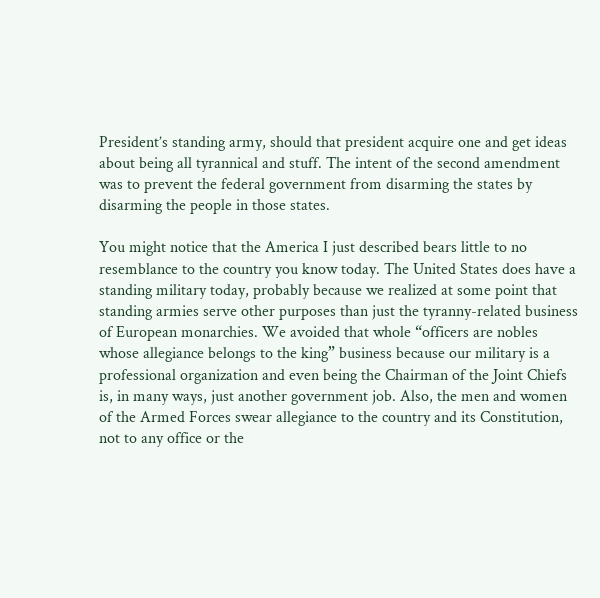President’s standing army, should that president acquire one and get ideas about being all tyrannical and stuff. The intent of the second amendment was to prevent the federal government from disarming the states by disarming the people in those states.

You might notice that the America I just described bears little to no resemblance to the country you know today. The United States does have a standing military today, probably because we realized at some point that standing armies serve other purposes than just the tyranny-related business of European monarchies. We avoided that whole “officers are nobles whose allegiance belongs to the king” business because our military is a professional organization and even being the Chairman of the Joint Chiefs is, in many ways, just another government job. Also, the men and women of the Armed Forces swear allegiance to the country and its Constitution, not to any office or the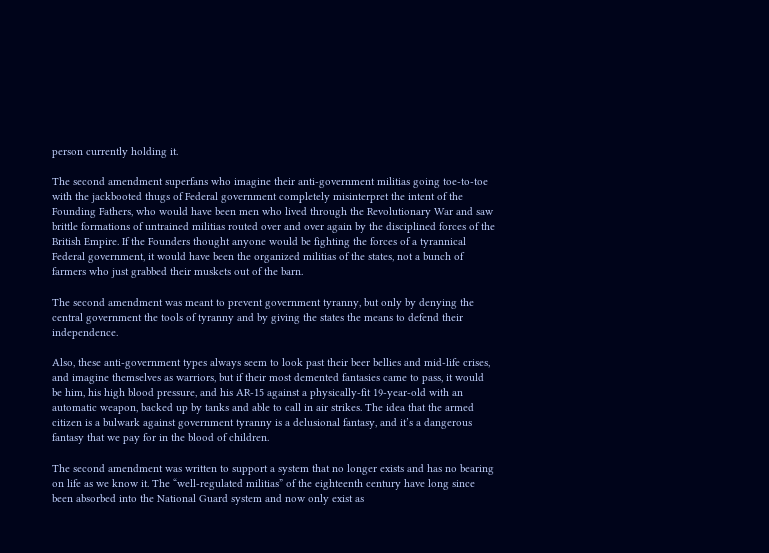person currently holding it.

The second amendment superfans who imagine their anti-government militias going toe-to-toe with the jackbooted thugs of Federal government completely misinterpret the intent of the Founding Fathers, who would have been men who lived through the Revolutionary War and saw brittle formations of untrained militias routed over and over again by the disciplined forces of the British Empire. If the Founders thought anyone would be fighting the forces of a tyrannical Federal government, it would have been the organized militias of the states, not a bunch of farmers who just grabbed their muskets out of the barn.

The second amendment was meant to prevent government tyranny, but only by denying the central government the tools of tyranny and by giving the states the means to defend their independence.

Also, these anti-government types always seem to look past their beer bellies and mid-life crises, and imagine themselves as warriors, but if their most demented fantasies came to pass, it would be him, his high blood pressure, and his AR-15 against a physically-fit 19-year-old with an automatic weapon, backed up by tanks and able to call in air strikes. The idea that the armed citizen is a bulwark against government tyranny is a delusional fantasy, and it’s a dangerous fantasy that we pay for in the blood of children.

The second amendment was written to support a system that no longer exists and has no bearing on life as we know it. The “well-regulated militias” of the eighteenth century have long since been absorbed into the National Guard system and now only exist as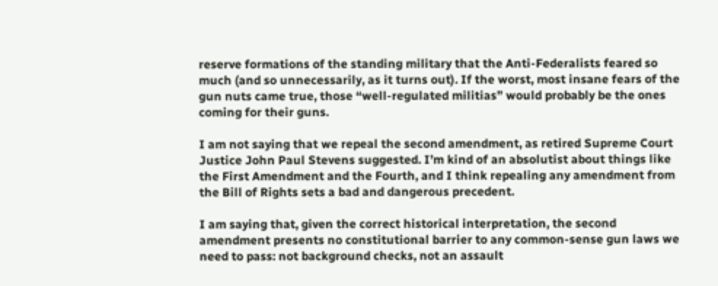reserve formations of the standing military that the Anti-Federalists feared so much (and so unnecessarily, as it turns out). If the worst, most insane fears of the gun nuts came true, those “well-regulated militias” would probably be the ones coming for their guns.

I am not saying that we repeal the second amendment, as retired Supreme Court Justice John Paul Stevens suggested. I’m kind of an absolutist about things like the First Amendment and the Fourth, and I think repealing any amendment from the Bill of Rights sets a bad and dangerous precedent.

I am saying that, given the correct historical interpretation, the second amendment presents no constitutional barrier to any common-sense gun laws we need to pass: not background checks, not an assault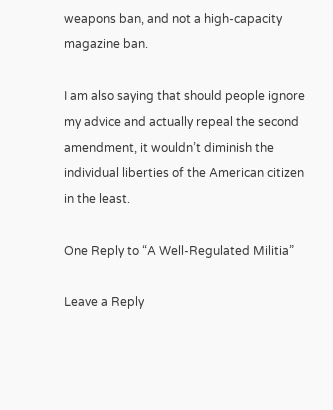weapons ban, and not a high-capacity magazine ban.

I am also saying that should people ignore my advice and actually repeal the second amendment, it wouldn’t diminish the individual liberties of the American citizen in the least.

One Reply to “A Well-Regulated Militia”

Leave a Reply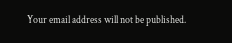Your email address will not be published.